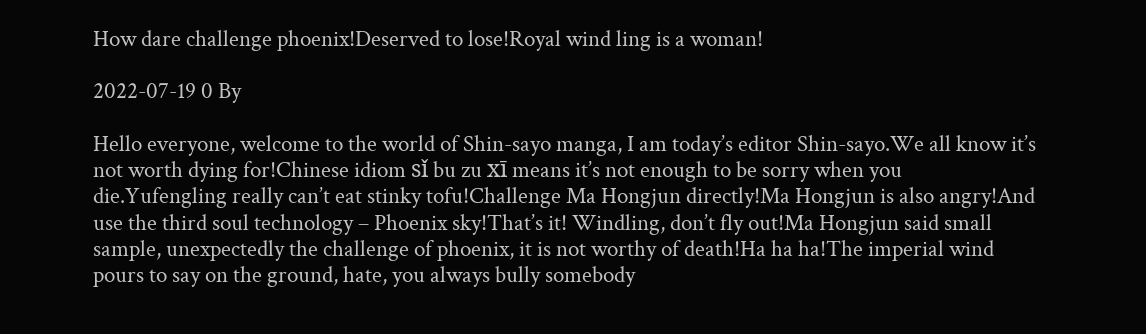How dare challenge phoenix!Deserved to lose!Royal wind ling is a woman!

2022-07-19 0 By

Hello everyone, welcome to the world of Shin-sayo manga, I am today’s editor Shin-sayo.We all know it’s not worth dying for!Chinese idiom sǐ bu zu xī means it’s not enough to be sorry when you die.Yufengling really can’t eat stinky tofu!Challenge Ma Hongjun directly!Ma Hongjun is also angry!And use the third soul technology – Phoenix sky!That’s it! Windling, don’t fly out!Ma Hongjun said small sample, unexpectedly the challenge of phoenix, it is not worthy of death!Ha ha ha!The imperial wind pours to say on the ground, hate, you always bully somebody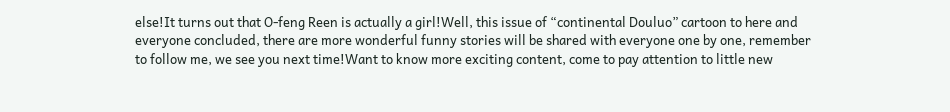else!It turns out that O-feng Reen is actually a girl!Well, this issue of “continental Douluo” cartoon to here and everyone concluded, there are more wonderful funny stories will be shared with everyone one by one, remember to follow me, we see you next time!Want to know more exciting content, come to pay attention to little new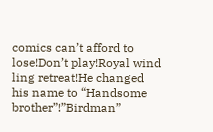comics can’t afford to lose!Don’t play!Royal wind ling retreat!He changed his name to “Handsome brother”!”Birdman”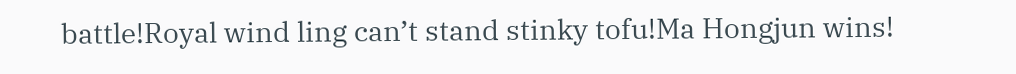battle!Royal wind ling can’t stand stinky tofu!Ma Hongjun wins!